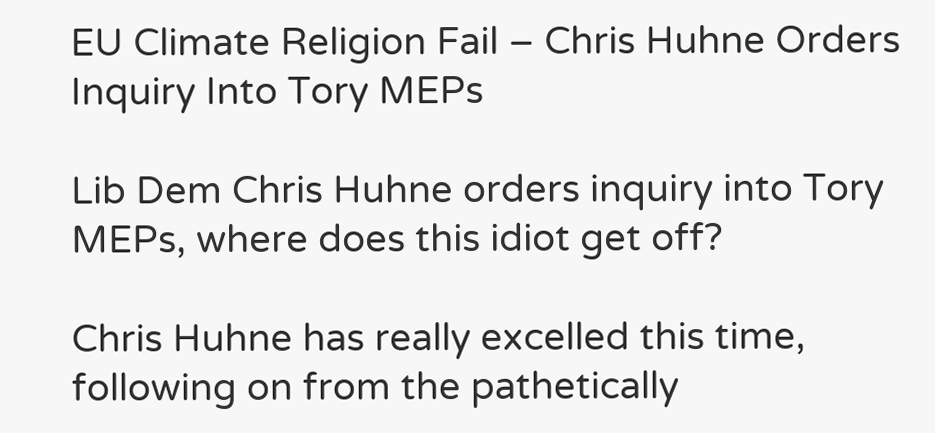EU Climate Religion Fail – Chris Huhne Orders Inquiry Into Tory MEPs

Lib Dem Chris Huhne orders inquiry into Tory MEPs, where does this idiot get off?

Chris Huhne has really excelled this time, following on from the pathetically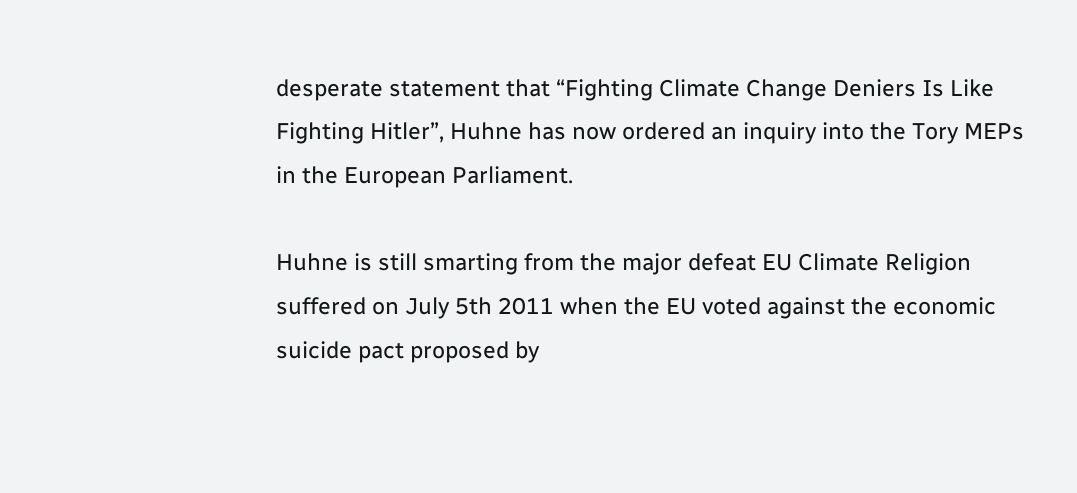desperate statement that “Fighting Climate Change Deniers Is Like Fighting Hitler”, Huhne has now ordered an inquiry into the Tory MEPs in the European Parliament.

Huhne is still smarting from the major defeat EU Climate Religion suffered on July 5th 2011 when the EU voted against the economic suicide pact proposed by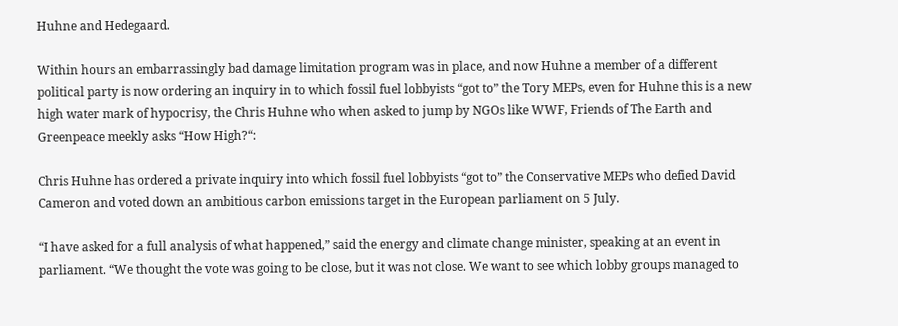Huhne and Hedegaard.

Within hours an embarrassingly bad damage limitation program was in place, and now Huhne a member of a different political party is now ordering an inquiry in to which fossil fuel lobbyists “got to” the Tory MEPs, even for Huhne this is a new high water mark of hypocrisy, the Chris Huhne who when asked to jump by NGOs like WWF, Friends of The Earth and Greenpeace meekly asks “How High?“:

Chris Huhne has ordered a private inquiry into which fossil fuel lobbyists “got to” the Conservative MEPs who defied David Cameron and voted down an ambitious carbon emissions target in the European parliament on 5 July.

“I have asked for a full analysis of what happened,” said the energy and climate change minister, speaking at an event in parliament. “We thought the vote was going to be close, but it was not close. We want to see which lobby groups managed to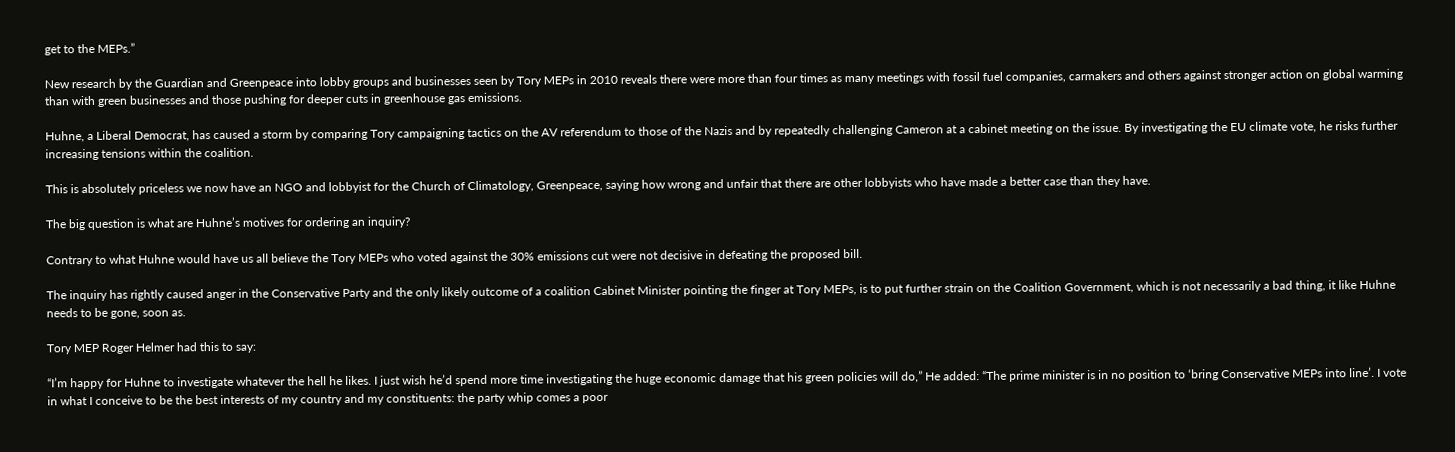get to the MEPs.”

New research by the Guardian and Greenpeace into lobby groups and businesses seen by Tory MEPs in 2010 reveals there were more than four times as many meetings with fossil fuel companies, carmakers and others against stronger action on global warming than with green businesses and those pushing for deeper cuts in greenhouse gas emissions.

Huhne, a Liberal Democrat, has caused a storm by comparing Tory campaigning tactics on the AV referendum to those of the Nazis and by repeatedly challenging Cameron at a cabinet meeting on the issue. By investigating the EU climate vote, he risks further increasing tensions within the coalition.

This is absolutely priceless we now have an NGO and lobbyist for the Church of Climatology, Greenpeace, saying how wrong and unfair that there are other lobbyists who have made a better case than they have.

The big question is what are Huhne’s motives for ordering an inquiry?

Contrary to what Huhne would have us all believe the Tory MEPs who voted against the 30% emissions cut were not decisive in defeating the proposed bill.

The inquiry has rightly caused anger in the Conservative Party and the only likely outcome of a coalition Cabinet Minister pointing the finger at Tory MEPs, is to put further strain on the Coalition Government, which is not necessarily a bad thing, it like Huhne needs to be gone, soon as.

Tory MEP Roger Helmer had this to say:

“I’m happy for Huhne to investigate whatever the hell he likes. I just wish he’d spend more time investigating the huge economic damage that his green policies will do,” He added: “The prime minister is in no position to ‘bring Conservative MEPs into line’. I vote in what I conceive to be the best interests of my country and my constituents: the party whip comes a poor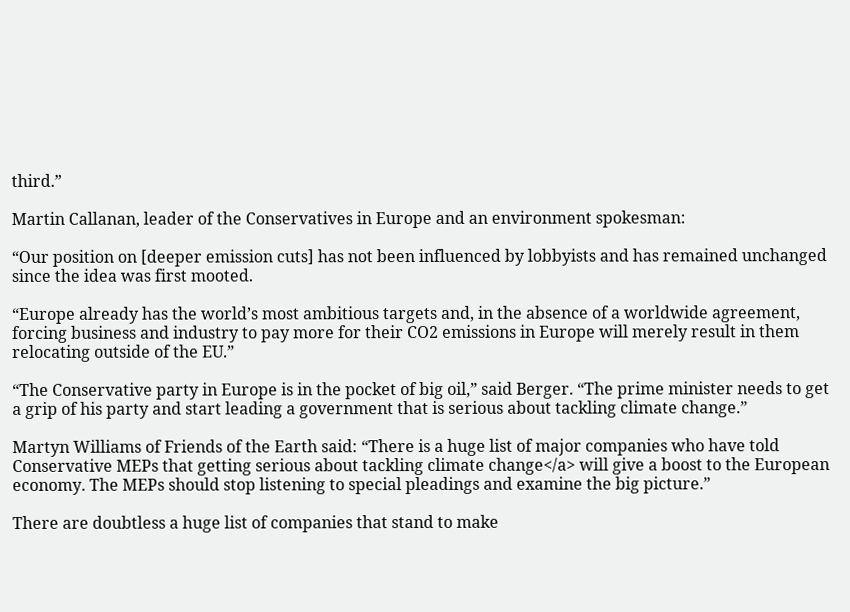third.”

Martin Callanan, leader of the Conservatives in Europe and an environment spokesman:

“Our position on [deeper emission cuts] has not been influenced by lobbyists and has remained unchanged since the idea was first mooted.

“Europe already has the world’s most ambitious targets and, in the absence of a worldwide agreement, forcing business and industry to pay more for their CO2 emissions in Europe will merely result in them relocating outside of the EU.”

“The Conservative party in Europe is in the pocket of big oil,” said Berger. “The prime minister needs to get a grip of his party and start leading a government that is serious about tackling climate change.”

Martyn Williams of Friends of the Earth said: “There is a huge list of major companies who have told Conservative MEPs that getting serious about tackling climate change</a> will give a boost to the European economy. The MEPs should stop listening to special pleadings and examine the big picture.”

There are doubtless a huge list of companies that stand to make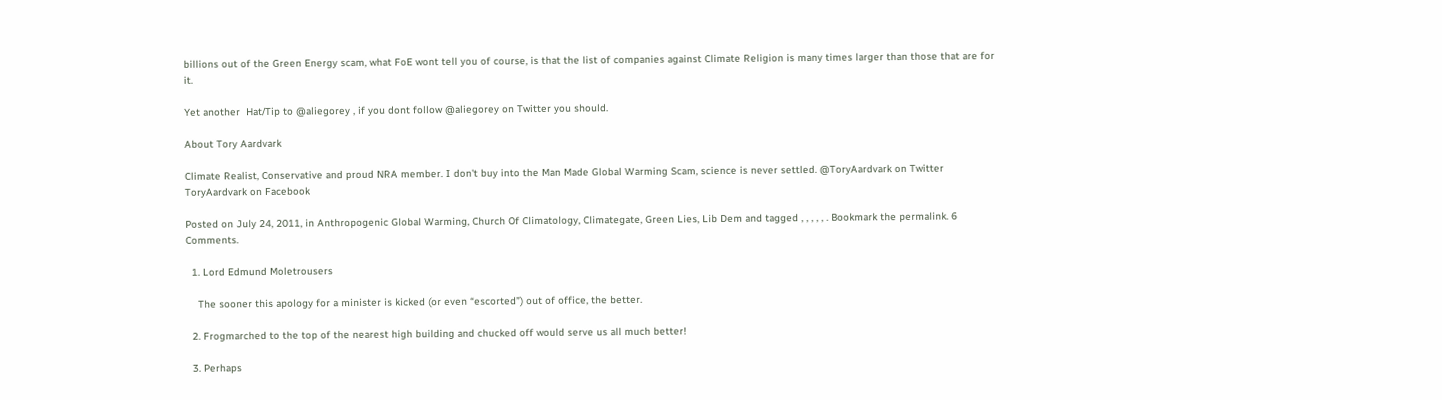billions out of the Green Energy scam, what FoE wont tell you of course, is that the list of companies against Climate Religion is many times larger than those that are for it.

Yet another  Hat/Tip to @aliegorey , if you dont follow @aliegorey on Twitter you should.

About Tory Aardvark

Climate Realist, Conservative and proud NRA member. I don't buy into the Man Made Global Warming Scam, science is never settled. @ToryAardvark on Twitter ToryAardvark on Facebook

Posted on July 24, 2011, in Anthropogenic Global Warming, Church Of Climatology, Climategate, Green Lies, Lib Dem and tagged , , , , , . Bookmark the permalink. 6 Comments.

  1. Lord Edmund Moletrousers

    The sooner this apology for a minister is kicked (or even “escorted”) out of office, the better.

  2. Frogmarched to the top of the nearest high building and chucked off would serve us all much better!

  3. Perhaps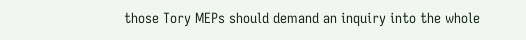those Tory MEPs should demand an inquiry into the whole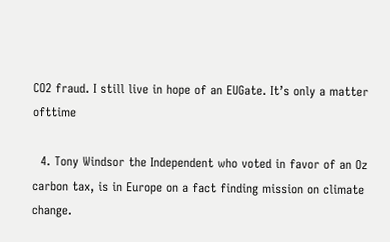CO2 fraud. I still live in hope of an EUGate. It’s only a matter ofttime

  4. Tony Windsor the Independent who voted in favor of an Oz carbon tax, is in Europe on a fact finding mission on climate change.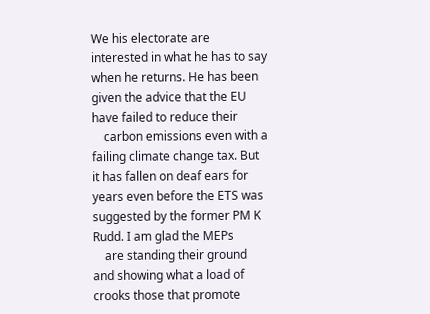We his electorate are interested in what he has to say when he returns. He has been given the advice that the EU have failed to reduce their
    carbon emissions even with a failing climate change tax. But it has fallen on deaf ears for years even before the ETS was suggested by the former PM K Rudd. I am glad the MEPs
    are standing their ground and showing what a load of crooks those that promote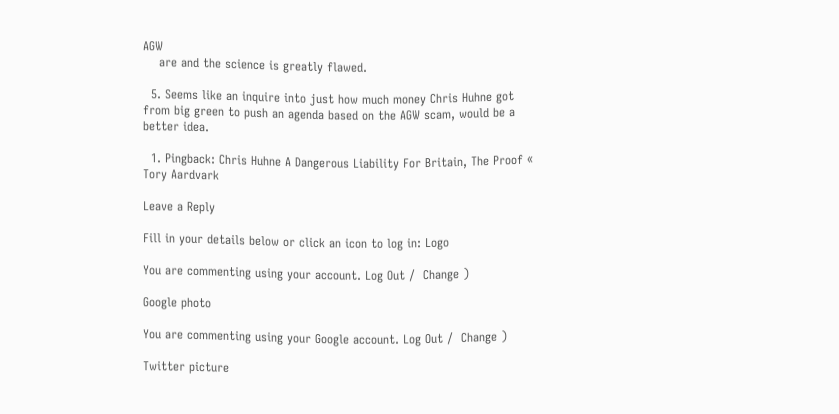AGW
    are and the science is greatly flawed.

  5. Seems like an inquire into just how much money Chris Huhne got from big green to push an agenda based on the AGW scam, would be a better idea.

  1. Pingback: Chris Huhne A Dangerous Liability For Britain, The Proof « Tory Aardvark

Leave a Reply

Fill in your details below or click an icon to log in: Logo

You are commenting using your account. Log Out /  Change )

Google photo

You are commenting using your Google account. Log Out /  Change )

Twitter picture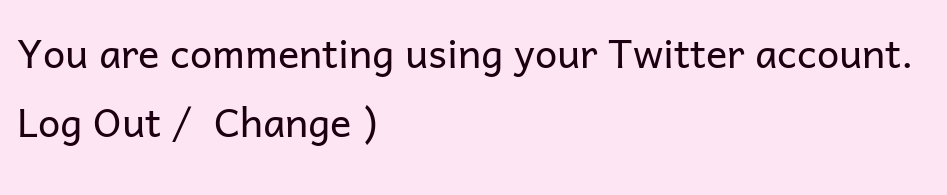You are commenting using your Twitter account. Log Out /  Change )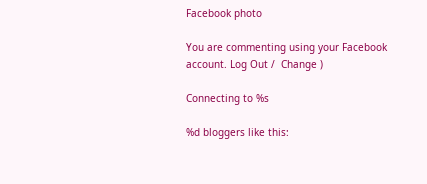Facebook photo

You are commenting using your Facebook account. Log Out /  Change )

Connecting to %s

%d bloggers like this: